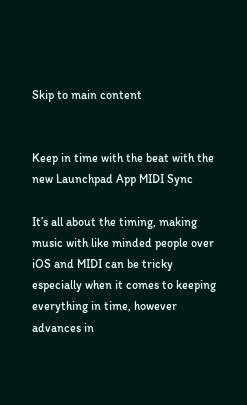Skip to main content


Keep in time with the beat with the new Launchpad App MIDI Sync

It’s all about the timing, making music with like minded people over iOS and MIDI can be tricky especially when it comes to keeping everything in time, however advances in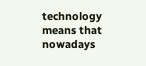technology means that nowadays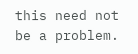this need not be a problem.